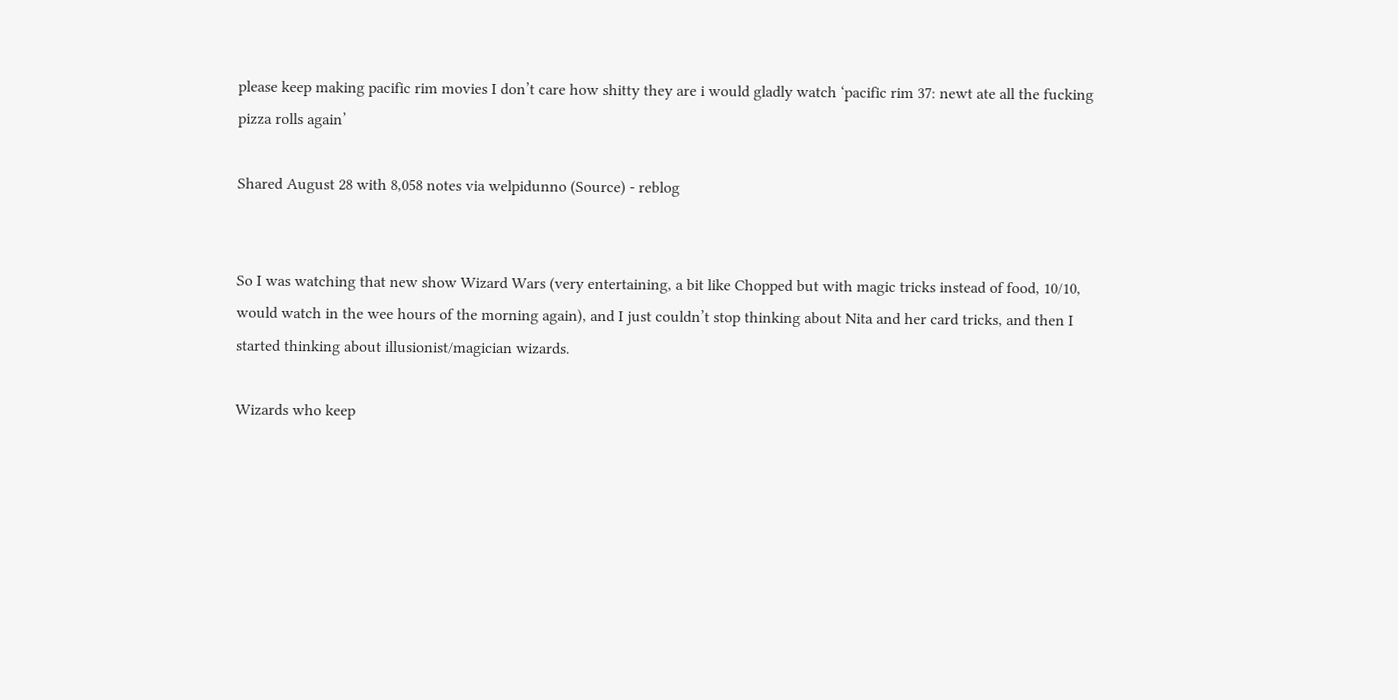please keep making pacific rim movies I don’t care how shitty they are i would gladly watch ‘pacific rim 37: newt ate all the fucking pizza rolls again’

Shared August 28 with 8,058 notes via welpidunno (Source) - reblog


So I was watching that new show Wizard Wars (very entertaining, a bit like Chopped but with magic tricks instead of food, 10/10, would watch in the wee hours of the morning again), and I just couldn’t stop thinking about Nita and her card tricks, and then I started thinking about illusionist/magician wizards.

Wizards who keep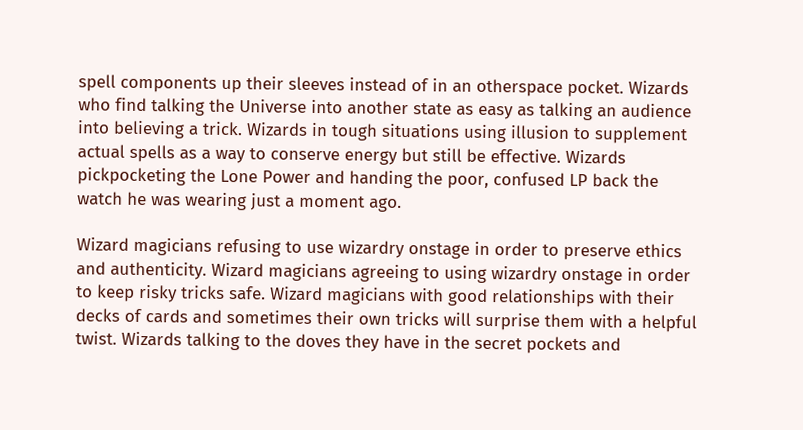spell components up their sleeves instead of in an otherspace pocket. Wizards who find talking the Universe into another state as easy as talking an audience into believing a trick. Wizards in tough situations using illusion to supplement actual spells as a way to conserve energy but still be effective. Wizards pickpocketing the Lone Power and handing the poor, confused LP back the watch he was wearing just a moment ago.

Wizard magicians refusing to use wizardry onstage in order to preserve ethics and authenticity. Wizard magicians agreeing to using wizardry onstage in order to keep risky tricks safe. Wizard magicians with good relationships with their decks of cards and sometimes their own tricks will surprise them with a helpful twist. Wizards talking to the doves they have in the secret pockets and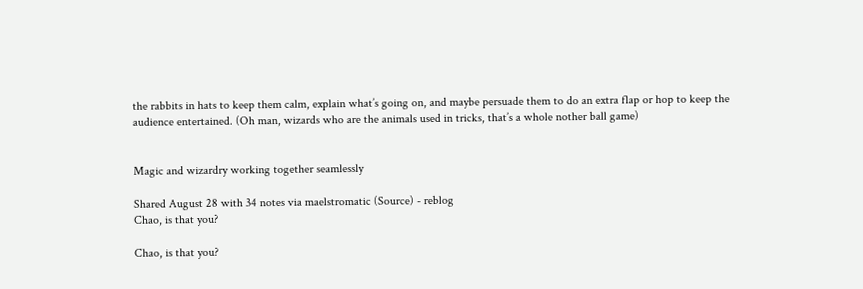the rabbits in hats to keep them calm, explain what’s going on, and maybe persuade them to do an extra flap or hop to keep the audience entertained. (Oh man, wizards who are the animals used in tricks, that’s a whole nother ball game)


Magic and wizardry working together seamlessly

Shared August 28 with 34 notes via maelstromatic (Source) - reblog
Chao, is that you?

Chao, is that you?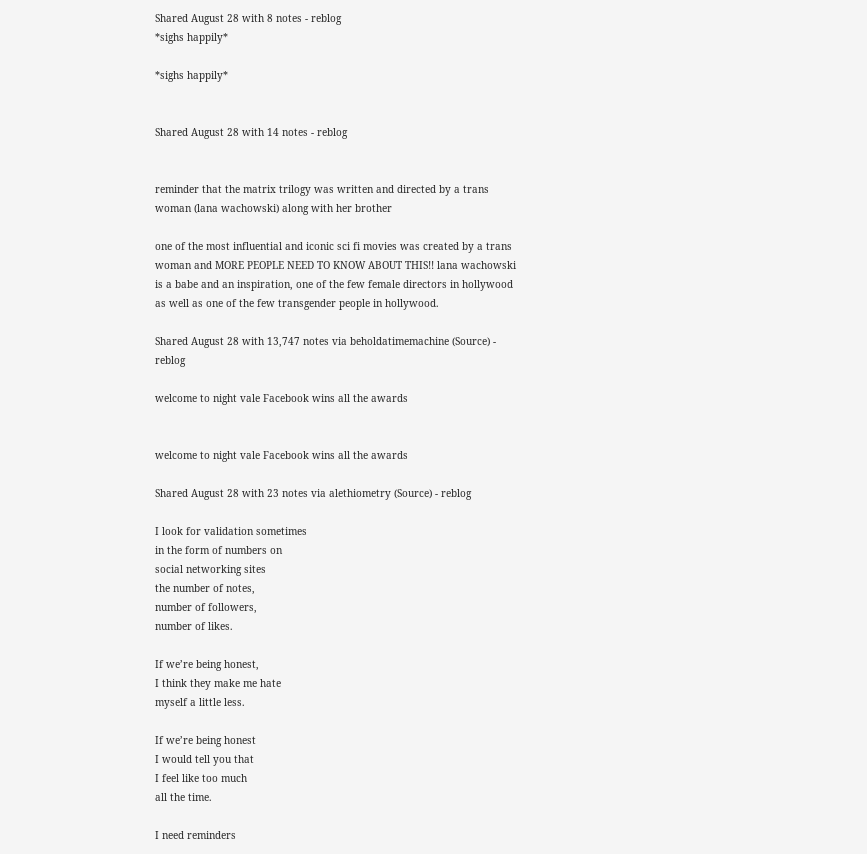Shared August 28 with 8 notes - reblog
*sighs happily*

*sighs happily*


Shared August 28 with 14 notes - reblog


reminder that the matrix trilogy was written and directed by a trans woman (lana wachowski) along with her brother

one of the most influential and iconic sci fi movies was created by a trans woman and MORE PEOPLE NEED TO KNOW ABOUT THIS!! lana wachowski is a babe and an inspiration, one of the few female directors in hollywood as well as one of the few transgender people in hollywood.

Shared August 28 with 13,747 notes via beholdatimemachine (Source) - reblog

welcome to night vale Facebook wins all the awards


welcome to night vale Facebook wins all the awards

Shared August 28 with 23 notes via alethiometry (Source) - reblog

I look for validation sometimes
in the form of numbers on
social networking sites
the number of notes,
number of followers,
number of likes.

If we’re being honest,
I think they make me hate
myself a little less.

If we’re being honest
I would tell you that
I feel like too much
all the time.

I need reminders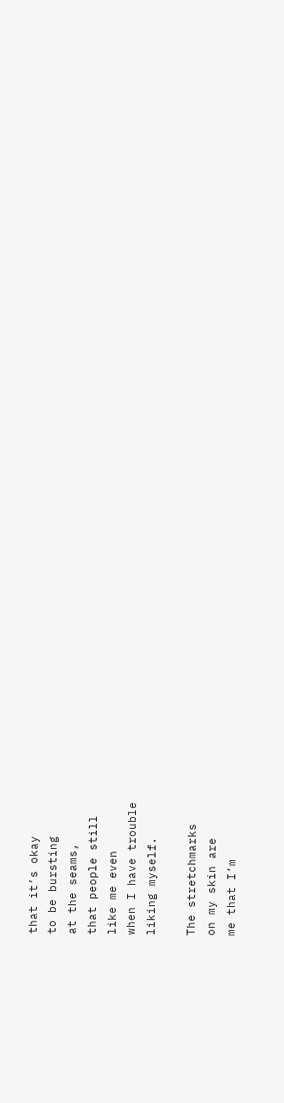that it’s okay
to be bursting
at the seams,
that people still
like me even
when I have trouble
liking myself.

The stretchmarks
on my skin are
me that I’m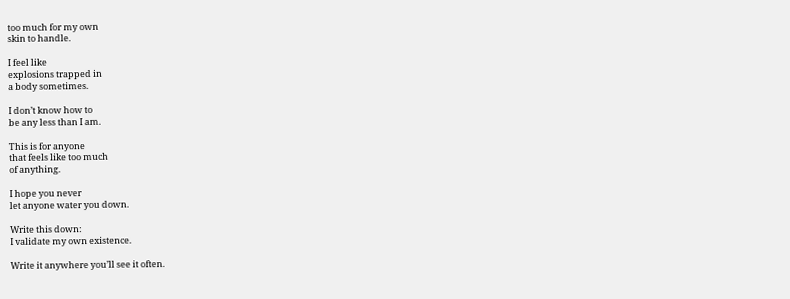too much for my own
skin to handle.

I feel like
explosions trapped in
a body sometimes.

I don’t know how to
be any less than I am.

This is for anyone
that feels like too much
of anything.

I hope you never
let anyone water you down.

Write this down:
I validate my own existence.

Write it anywhere you’ll see it often.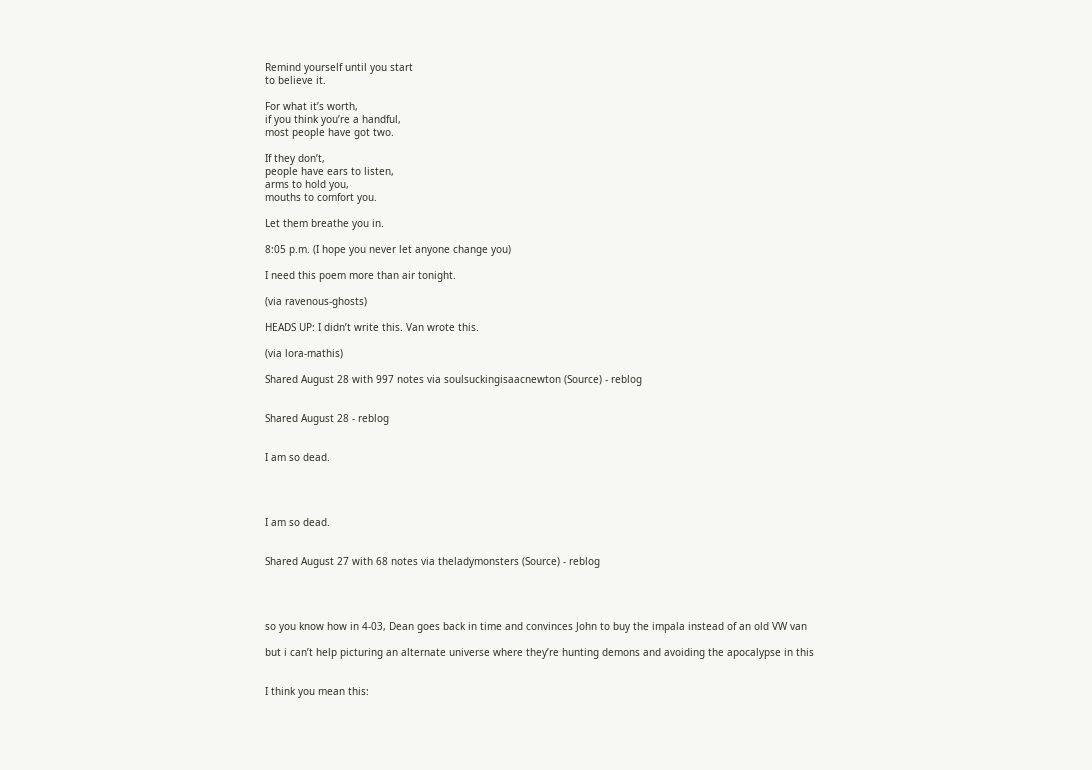Remind yourself until you start
to believe it.

For what it’s worth,
if you think you’re a handful,
most people have got two.

If they don’t,
people have ears to listen,
arms to hold you,
mouths to comfort you.

Let them breathe you in.

8:05 p.m. (I hope you never let anyone change you)

I need this poem more than air tonight.

(via ravenous-ghosts)

HEADS UP: I didn’t write this. Van wrote this.

(via lora-mathis)

Shared August 28 with 997 notes via soulsuckingisaacnewton (Source) - reblog


Shared August 28 - reblog


I am so dead.




I am so dead.


Shared August 27 with 68 notes via theladymonsters (Source) - reblog




so you know how in 4-03, Dean goes back in time and convinces John to buy the impala instead of an old VW van

but i can’t help picturing an alternate universe where they’re hunting demons and avoiding the apocalypse in this


I think you mean this: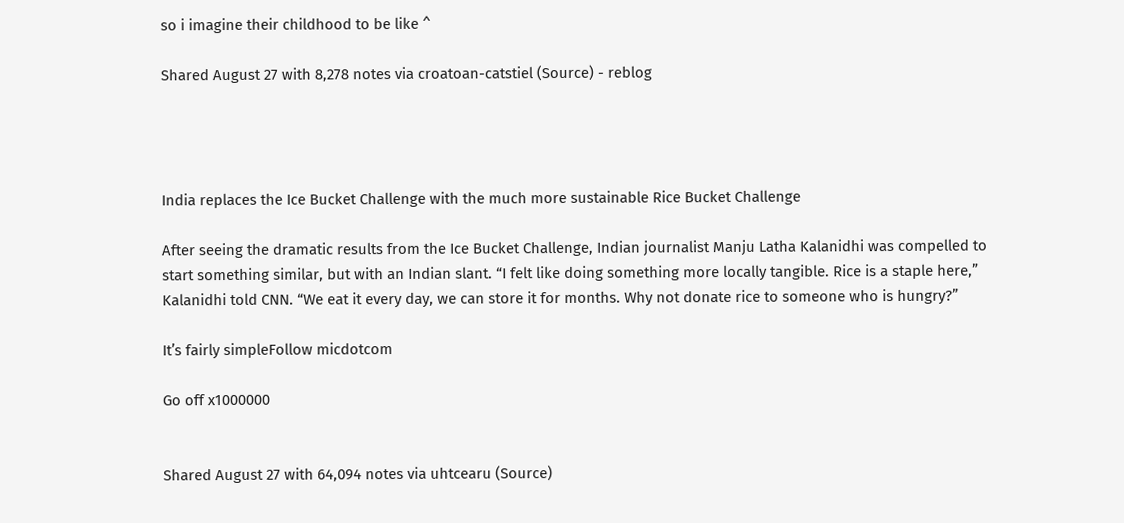so i imagine their childhood to be like ^

Shared August 27 with 8,278 notes via croatoan-catstiel (Source) - reblog




India replaces the Ice Bucket Challenge with the much more sustainable Rice Bucket Challenge

After seeing the dramatic results from the Ice Bucket Challenge, Indian journalist Manju Latha Kalanidhi was compelled to start something similar, but with an Indian slant. “I felt like doing something more locally tangible. Rice is a staple here,” Kalanidhi told CNN. “We eat it every day, we can store it for months. Why not donate rice to someone who is hungry?”

It’s fairly simpleFollow micdotcom

Go off x1000000


Shared August 27 with 64,094 notes via uhtcearu (Source)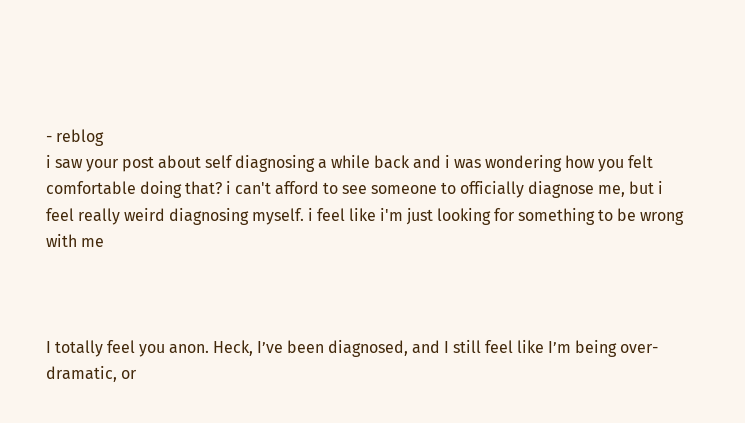- reblog
i saw your post about self diagnosing a while back and i was wondering how you felt comfortable doing that? i can't afford to see someone to officially diagnose me, but i feel really weird diagnosing myself. i feel like i'm just looking for something to be wrong with me



I totally feel you anon. Heck, I’ve been diagnosed, and I still feel like I’m being over-dramatic, or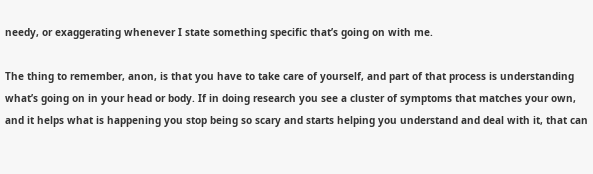needy, or exaggerating whenever I state something specific that’s going on with me.

The thing to remember, anon, is that you have to take care of yourself, and part of that process is understanding what’s going on in your head or body. If in doing research you see a cluster of symptoms that matches your own, and it helps what is happening you stop being so scary and starts helping you understand and deal with it, that can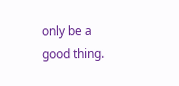only be a good thing.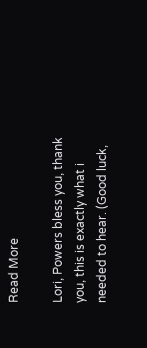Read More

Lori, Powers bless you, thank you, this is exactly what i needed to hear. (Good luck,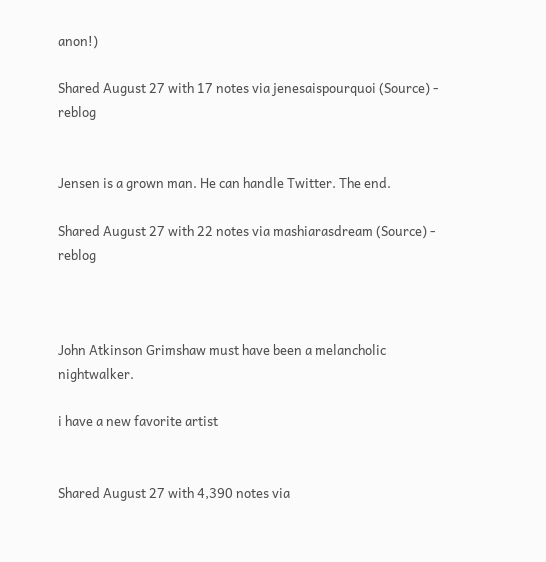anon!)

Shared August 27 with 17 notes via jenesaispourquoi (Source) - reblog


Jensen is a grown man. He can handle Twitter. The end.

Shared August 27 with 22 notes via mashiarasdream (Source) - reblog



John Atkinson Grimshaw must have been a melancholic nightwalker.

i have a new favorite artist


Shared August 27 with 4,390 notes via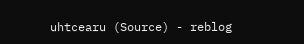uhtcearu (Source) - reblog